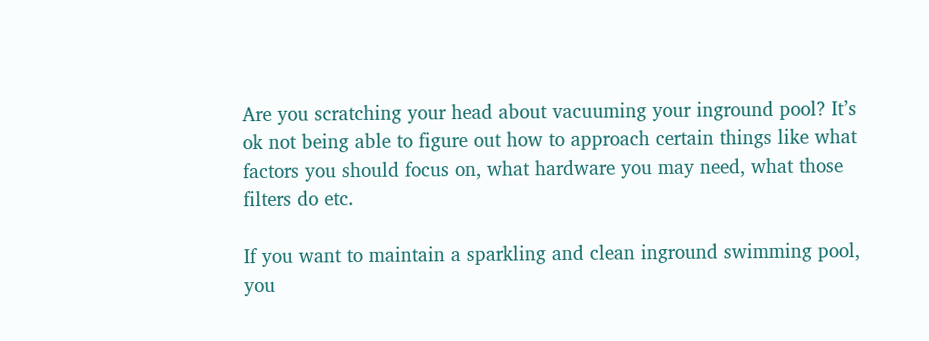Are you scratching your head about vacuuming your inground pool? It’s ok not being able to figure out how to approach certain things like what factors you should focus on, what hardware you may need, what those filters do etc.

If you want to maintain a sparkling and clean inground swimming pool, you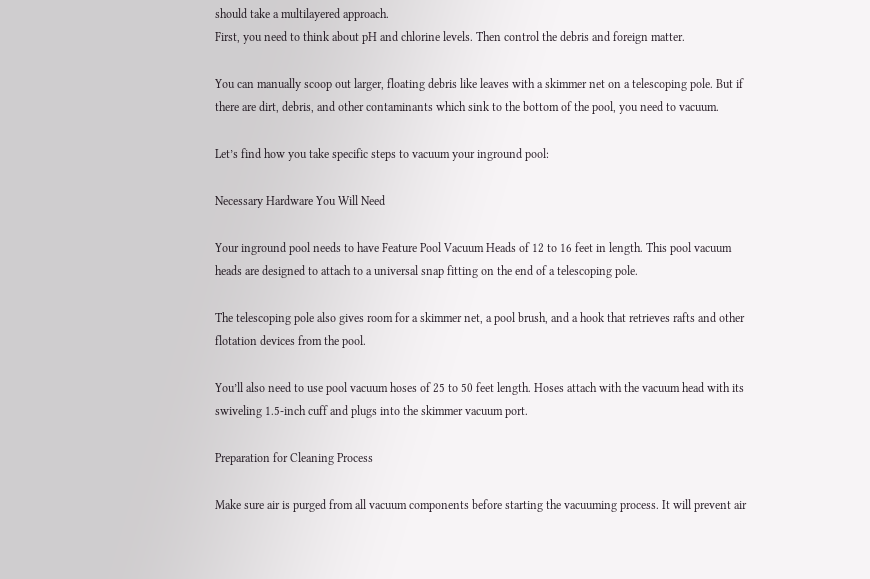should take a multilayered approach.
First, you need to think about pH and chlorine levels. Then control the debris and foreign matter.

You can manually scoop out larger, floating debris like leaves with a skimmer net on a telescoping pole. But if there are dirt, debris, and other contaminants which sink to the bottom of the pool, you need to vacuum.

Let’s find how you take specific steps to vacuum your inground pool:

Necessary Hardware You Will Need

Your inground pool needs to have Feature Pool Vacuum Heads of 12 to 16 feet in length. This pool vacuum heads are designed to attach to a universal snap fitting on the end of a telescoping pole.

The telescoping pole also gives room for a skimmer net, a pool brush, and a hook that retrieves rafts and other flotation devices from the pool.

You’ll also need to use pool vacuum hoses of 25 to 50 feet length. Hoses attach with the vacuum head with its swiveling 1.5-inch cuff and plugs into the skimmer vacuum port.

Preparation for Cleaning Process

Make sure air is purged from all vacuum components before starting the vacuuming process. It will prevent air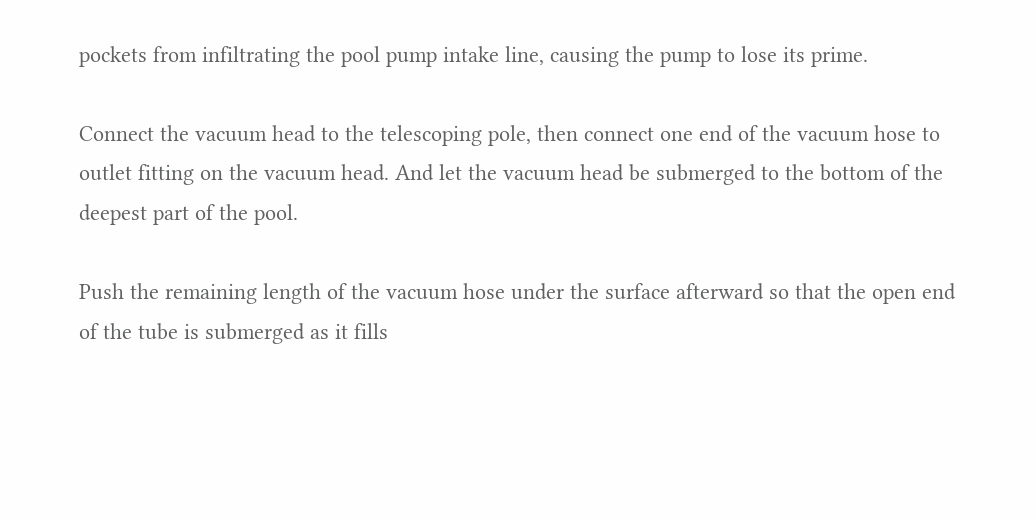pockets from infiltrating the pool pump intake line, causing the pump to lose its prime.

Connect the vacuum head to the telescoping pole, then connect one end of the vacuum hose to outlet fitting on the vacuum head. And let the vacuum head be submerged to the bottom of the deepest part of the pool.

Push the remaining length of the vacuum hose under the surface afterward so that the open end of the tube is submerged as it fills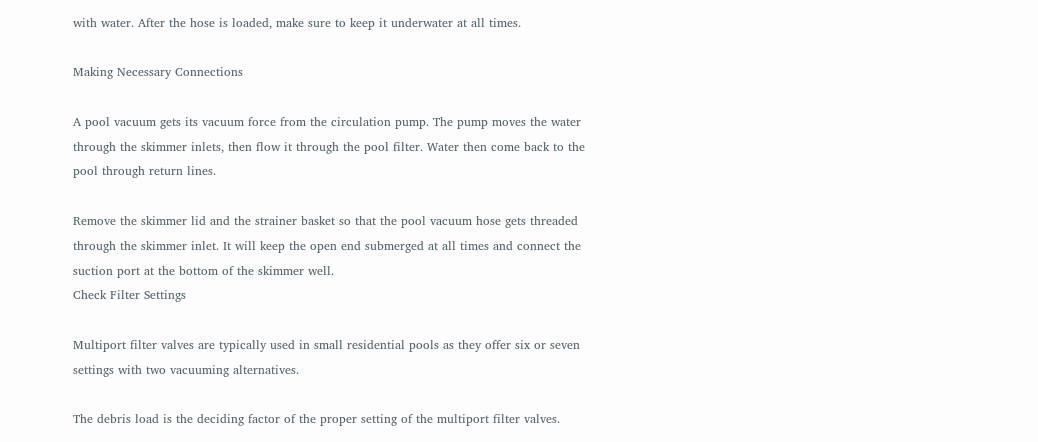with water. After the hose is loaded, make sure to keep it underwater at all times.

Making Necessary Connections

A pool vacuum gets its vacuum force from the circulation pump. The pump moves the water through the skimmer inlets, then flow it through the pool filter. Water then come back to the pool through return lines.

Remove the skimmer lid and the strainer basket so that the pool vacuum hose gets threaded through the skimmer inlet. It will keep the open end submerged at all times and connect the suction port at the bottom of the skimmer well.
Check Filter Settings

Multiport filter valves are typically used in small residential pools as they offer six or seven settings with two vacuuming alternatives.

The debris load is the deciding factor of the proper setting of the multiport filter valves.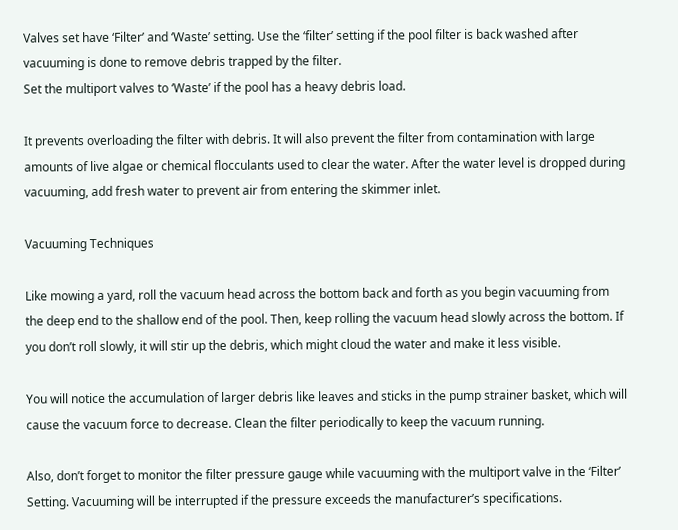Valves set have ‘Filter’ and ‘Waste’ setting. Use the ‘filter’ setting if the pool filter is back washed after vacuuming is done to remove debris trapped by the filter.
Set the multiport valves to ‘Waste’ if the pool has a heavy debris load.

It prevents overloading the filter with debris. It will also prevent the filter from contamination with large amounts of live algae or chemical flocculants used to clear the water. After the water level is dropped during vacuuming, add fresh water to prevent air from entering the skimmer inlet.

Vacuuming Techniques

Like mowing a yard, roll the vacuum head across the bottom back and forth as you begin vacuuming from the deep end to the shallow end of the pool. Then, keep rolling the vacuum head slowly across the bottom. If you don’t roll slowly, it will stir up the debris, which might cloud the water and make it less visible.

You will notice the accumulation of larger debris like leaves and sticks in the pump strainer basket, which will cause the vacuum force to decrease. Clean the filter periodically to keep the vacuum running.

Also, don’t forget to monitor the filter pressure gauge while vacuuming with the multiport valve in the ‘Filter’ Setting. Vacuuming will be interrupted if the pressure exceeds the manufacturer’s specifications.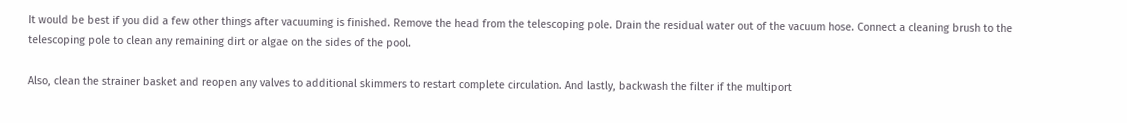It would be best if you did a few other things after vacuuming is finished. Remove the head from the telescoping pole. Drain the residual water out of the vacuum hose. Connect a cleaning brush to the telescoping pole to clean any remaining dirt or algae on the sides of the pool.

Also, clean the strainer basket and reopen any valves to additional skimmers to restart complete circulation. And lastly, backwash the filter if the multiport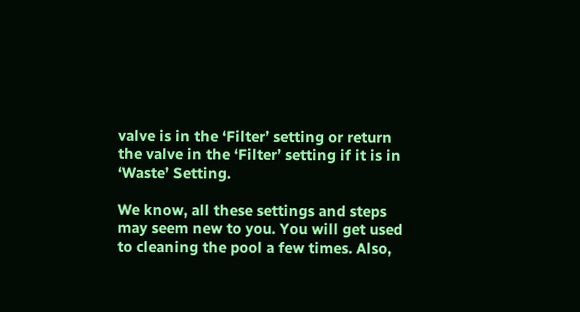valve is in the ‘Filter’ setting or return the valve in the ‘Filter’ setting if it is in ‘Waste’ Setting.

We know, all these settings and steps may seem new to you. You will get used to cleaning the pool a few times. Also,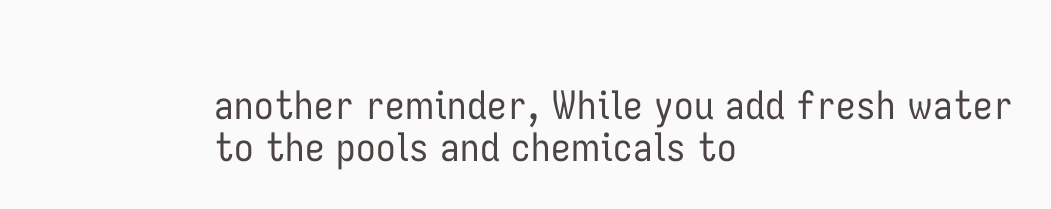another reminder, While you add fresh water to the pools and chemicals to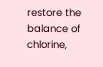restore the balance of chlorine,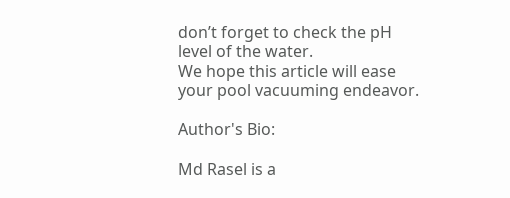don’t forget to check the pH level of the water.
We hope this article will ease your pool vacuuming endeavor.

Author's Bio:

Md Rasel is a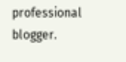professional blogger.